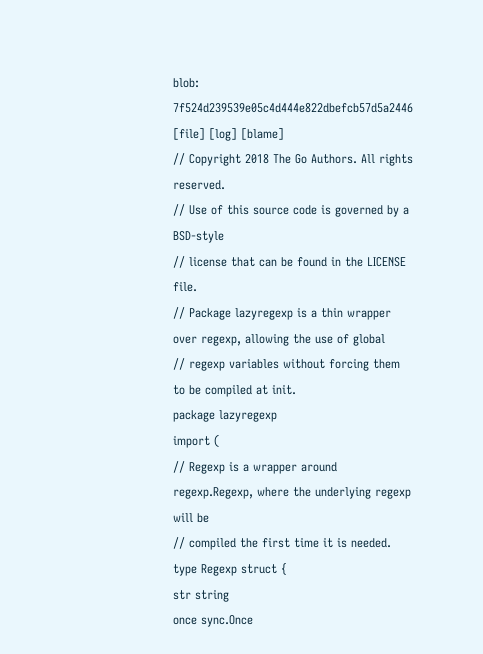blob: 7f524d239539e05c4d444e822dbefcb57d5a2446 [file] [log] [blame]
// Copyright 2018 The Go Authors. All rights reserved.
// Use of this source code is governed by a BSD-style
// license that can be found in the LICENSE file.
// Package lazyregexp is a thin wrapper over regexp, allowing the use of global
// regexp variables without forcing them to be compiled at init.
package lazyregexp
import (
// Regexp is a wrapper around regexp.Regexp, where the underlying regexp will be
// compiled the first time it is needed.
type Regexp struct {
str string
once sync.Once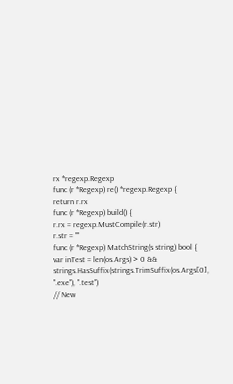rx *regexp.Regexp
func (r *Regexp) re() *regexp.Regexp {
return r.rx
func (r *Regexp) build() {
r.rx = regexp.MustCompile(r.str)
r.str = ""
func (r *Regexp) MatchString(s string) bool {
var inTest = len(os.Args) > 0 && strings.HasSuffix(strings.TrimSuffix(os.Args[0], ".exe"), ".test")
// New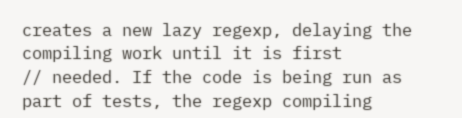creates a new lazy regexp, delaying the compiling work until it is first
// needed. If the code is being run as part of tests, the regexp compiling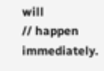will
// happen immediately.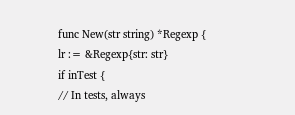func New(str string) *Regexp {
lr := &Regexp{str: str}
if inTest {
// In tests, always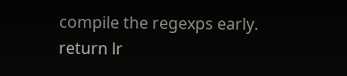compile the regexps early.
return lr